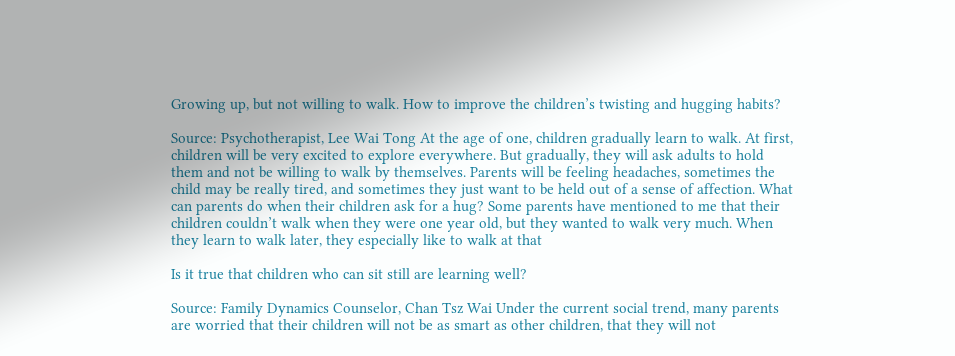Growing up, but not willing to walk. How to improve the children’s twisting and hugging habits?

Source: Psychotherapist, Lee Wai Tong At the age of one, children gradually learn to walk. At first, children will be very excited to explore everywhere. But gradually, they will ask adults to hold them and not be willing to walk by themselves. Parents will be feeling headaches, sometimes the child may be really tired, and sometimes they just want to be held out of a sense of affection. What can parents do when their children ask for a hug? Some parents have mentioned to me that their children couldn’t walk when they were one year old, but they wanted to walk very much. When they learn to walk later, they especially like to walk at that

Is it true that children who can sit still are learning well?

Source: Family Dynamics Counselor, Chan Tsz Wai Under the current social trend, many parents are worried that their children will not be as smart as other children, that they will not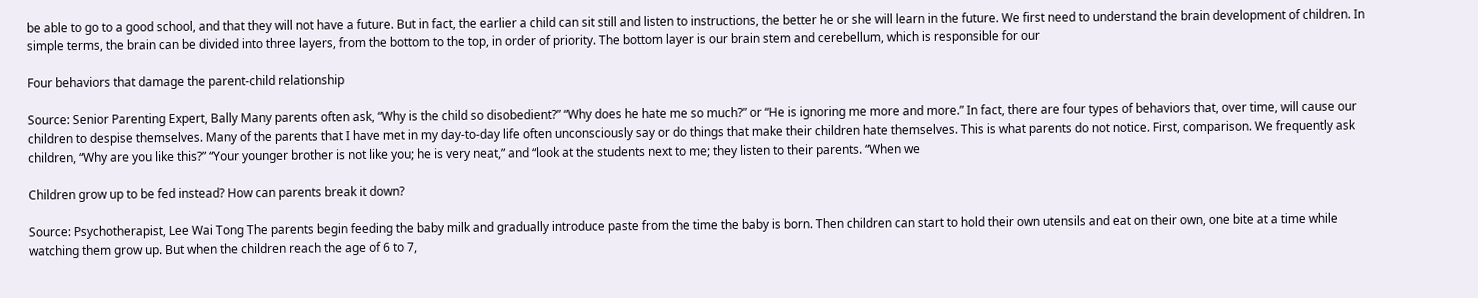be able to go to a good school, and that they will not have a future. But in fact, the earlier a child can sit still and listen to instructions, the better he or she will learn in the future. We first need to understand the brain development of children. In simple terms, the brain can be divided into three layers, from the bottom to the top, in order of priority. The bottom layer is our brain stem and cerebellum, which is responsible for our

Four behaviors that damage the parent-child relationship

Source: Senior Parenting Expert, Bally Many parents often ask, “Why is the child so disobedient?” “Why does he hate me so much?” or “He is ignoring me more and more.” In fact, there are four types of behaviors that, over time, will cause our children to despise themselves. Many of the parents that I have met in my day-to-day life often unconsciously say or do things that make their children hate themselves. This is what parents do not notice. First, comparison. We frequently ask children, “Why are you like this?” “Your younger brother is not like you; he is very neat,” and “look at the students next to me; they listen to their parents. “When we

Children grow up to be fed instead? How can parents break it down?

Source: Psychotherapist, Lee Wai Tong The parents begin feeding the baby milk and gradually introduce paste from the time the baby is born. Then children can start to hold their own utensils and eat on their own, one bite at a time while watching them grow up. But when the children reach the age of 6 to 7,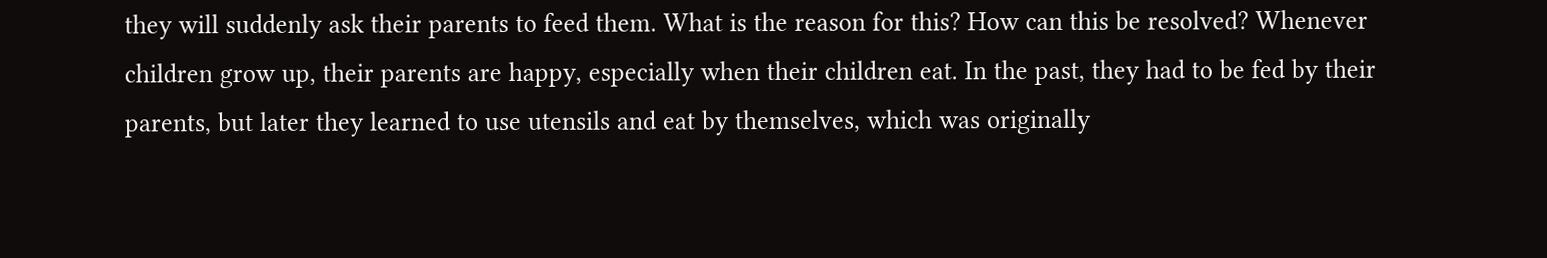they will suddenly ask their parents to feed them. What is the reason for this? How can this be resolved? Whenever children grow up, their parents are happy, especially when their children eat. In the past, they had to be fed by their parents, but later they learned to use utensils and eat by themselves, which was originally